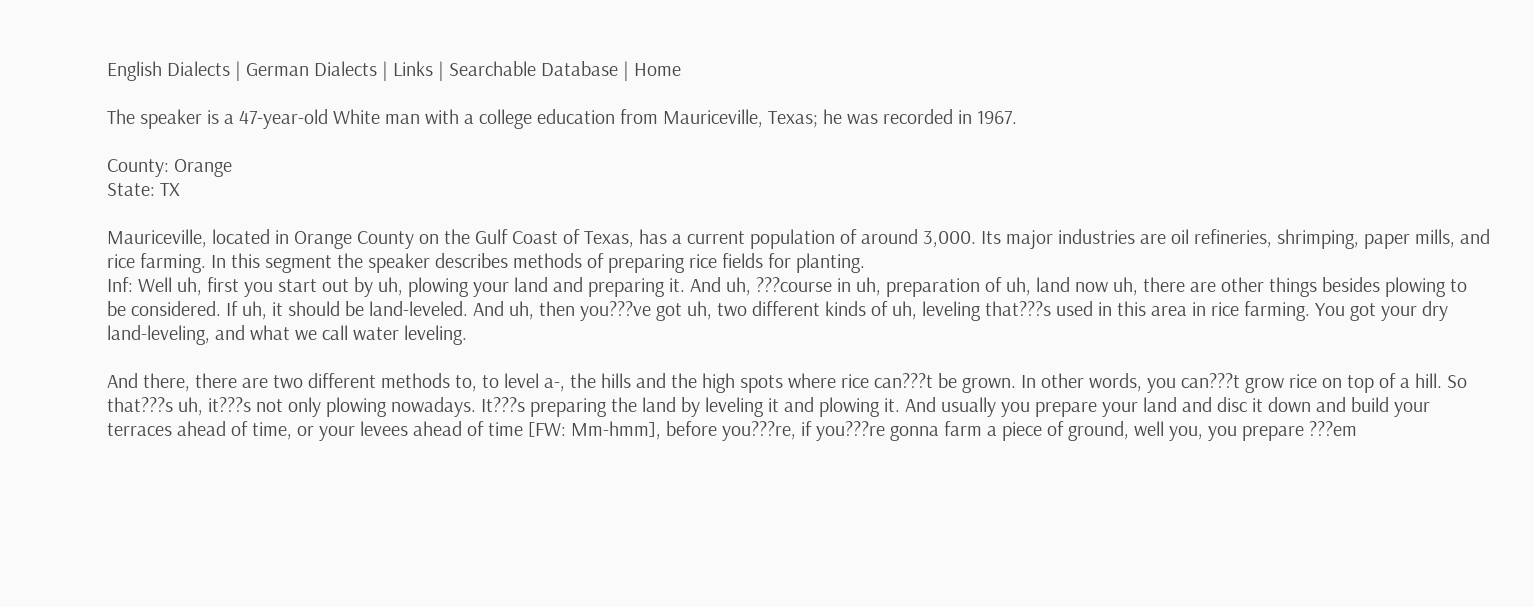English Dialects | German Dialects | Links | Searchable Database | Home

The speaker is a 47-year-old White man with a college education from Mauriceville, Texas; he was recorded in 1967.

County: Orange
State: TX

Mauriceville, located in Orange County on the Gulf Coast of Texas, has a current population of around 3,000. Its major industries are oil refineries, shrimping, paper mills, and rice farming. In this segment the speaker describes methods of preparing rice fields for planting.
Inf: Well uh, first you start out by uh, plowing your land and preparing it. And uh, ???course in uh, preparation of uh, land now uh, there are other things besides plowing to be considered. If uh, it should be land-leveled. And uh, then you???ve got uh, two different kinds of uh, leveling that???s used in this area in rice farming. You got your dry land-leveling, and what we call water leveling.

And there, there are two different methods to, to level a-, the hills and the high spots where rice can???t be grown. In other words, you can???t grow rice on top of a hill. So that???s uh, it???s not only plowing nowadays. It???s preparing the land by leveling it and plowing it. And usually you prepare your land and disc it down and build your terraces ahead of time, or your levees ahead of time [FW: Mm-hmm], before you???re, if you???re gonna farm a piece of ground, well you, you prepare ???em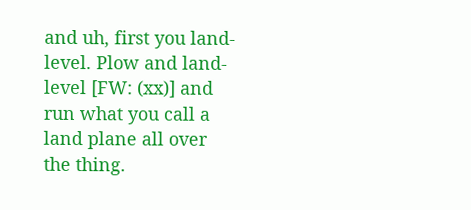and uh, first you land-level. Plow and land-level [FW: (xx)] and run what you call a land plane all over the thing.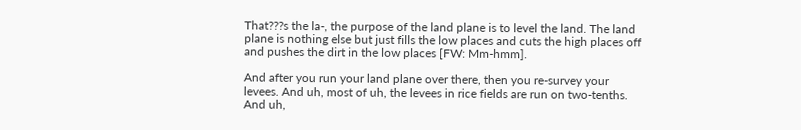That???s the la-, the purpose of the land plane is to level the land. The land plane is nothing else but just fills the low places and cuts the high places off and pushes the dirt in the low places [FW: Mm-hmm].

And after you run your land plane over there, then you re-survey your levees. And uh, most of uh, the levees in rice fields are run on two-tenths. And uh,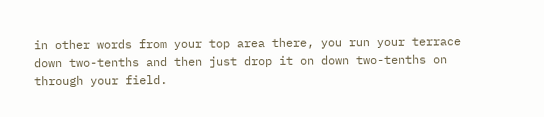in other words from your top area there, you run your terrace down two-tenths and then just drop it on down two-tenths on through your field.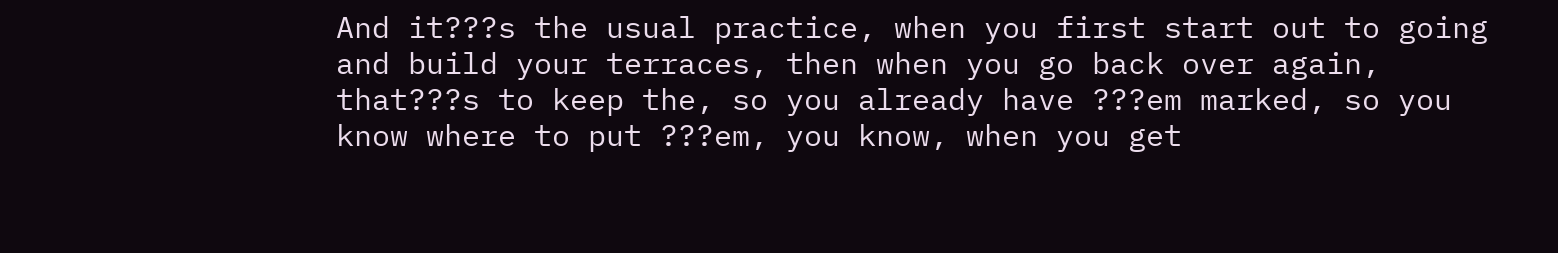And it???s the usual practice, when you first start out to going and build your terraces, then when you go back over again, that???s to keep the, so you already have ???em marked, so you know where to put ???em, you know, when you get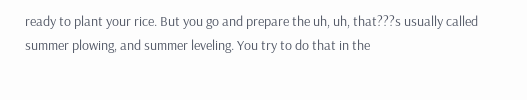ready to plant your rice. But you go and prepare the uh, uh, that???s usually called summer plowing, and summer leveling. You try to do that in the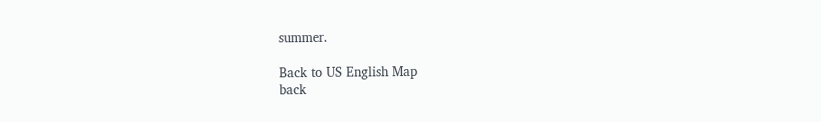summer.

Back to US English Map
back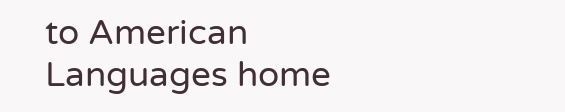to American Languages home